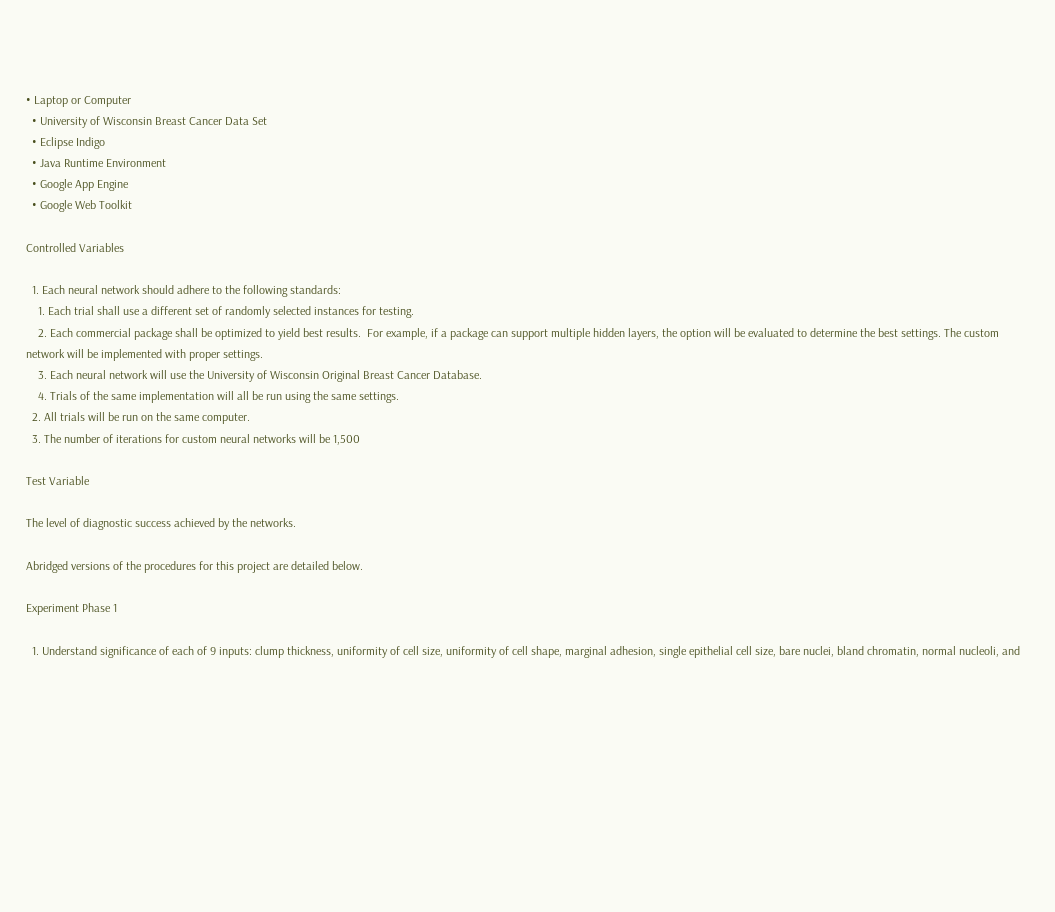• Laptop or Computer
  • University of Wisconsin Breast Cancer Data Set
  • Eclipse Indigo
  • Java Runtime Environment
  • Google App Engine
  • Google Web Toolkit

Controlled Variables

  1. Each neural network should adhere to the following standards:
    1. Each trial shall use a different set of randomly selected instances for testing.
    2. Each commercial package shall be optimized to yield best results.  For example, if a package can support multiple hidden layers, the option will be evaluated to determine the best settings. The custom network will be implemented with proper settings.
    3. Each neural network will use the University of Wisconsin Original Breast Cancer Database.
    4. Trials of the same implementation will all be run using the same settings.
  2. All trials will be run on the same computer.
  3. The number of iterations for custom neural networks will be 1,500

Test Variable

The level of diagnostic success achieved by the networks.

Abridged versions of the procedures for this project are detailed below.

Experiment Phase 1

  1. Understand significance of each of 9 inputs: clump thickness, uniformity of cell size, uniformity of cell shape, marginal adhesion, single epithelial cell size, bare nuclei, bland chromatin, normal nucleoli, and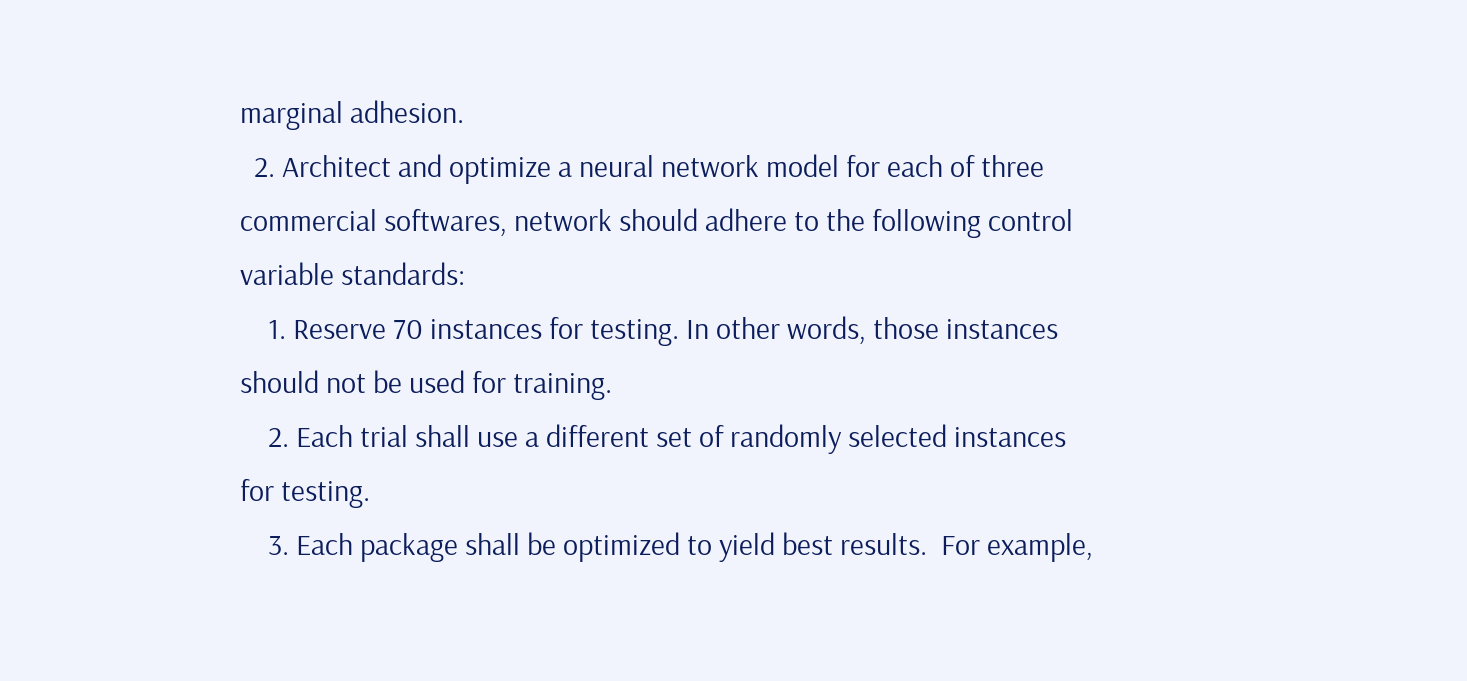marginal adhesion.
  2. Architect and optimize a neural network model for each of three commercial softwares, network should adhere to the following control variable standards:
    1. Reserve 70 instances for testing. In other words, those instances should not be used for training.
    2. Each trial shall use a different set of randomly selected instances for testing.
    3. Each package shall be optimized to yield best results.  For example,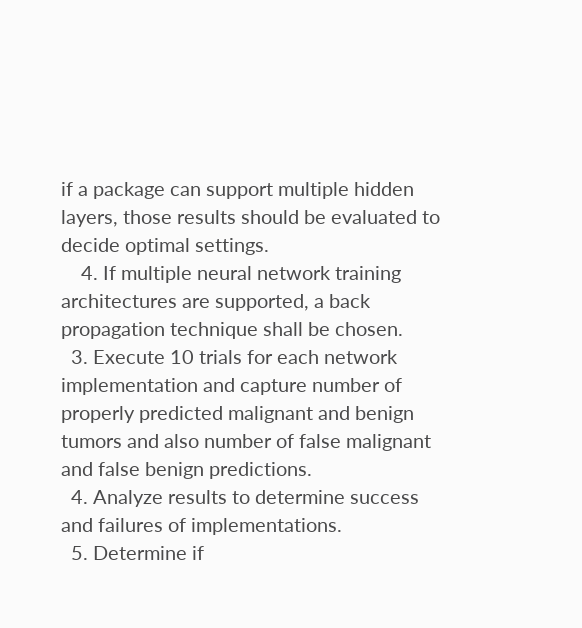if a package can support multiple hidden layers, those results should be evaluated to decide optimal settings.
    4. If multiple neural network training architectures are supported, a back propagation technique shall be chosen.
  3. Execute 10 trials for each network implementation and capture number of properly predicted malignant and benign tumors and also number of false malignant and false benign predictions.
  4. Analyze results to determine success and failures of implementations.
  5. Determine if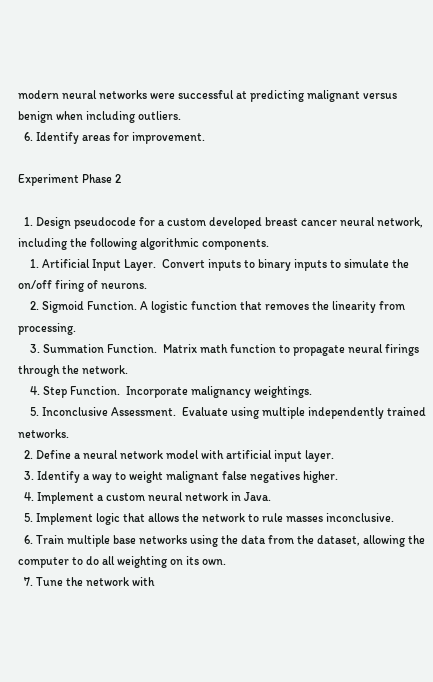modern neural networks were successful at predicting malignant versus benign when including outliers.
  6. Identify areas for improvement.

Experiment Phase 2

  1. Design pseudocode for a custom developed breast cancer neural network, including the following algorithmic components.
    1. Artificial Input Layer.  Convert inputs to binary inputs to simulate the on/off firing of neurons.
    2. Sigmoid Function. A logistic function that removes the linearity from processing.
    3. Summation Function.  Matrix math function to propagate neural firings through the network.
    4. Step Function.  Incorporate malignancy weightings.
    5. Inconclusive Assessment.  Evaluate using multiple independently trained networks.
  2. Define a neural network model with artificial input layer.
  3. Identify a way to weight malignant false negatives higher.
  4. Implement a custom neural network in Java.
  5. Implement logic that allows the network to rule masses inconclusive.
  6. Train multiple base networks using the data from the dataset, allowing the computer to do all weighting on its own.
  7. Tune the network with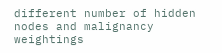different number of hidden nodes and malignancy weightings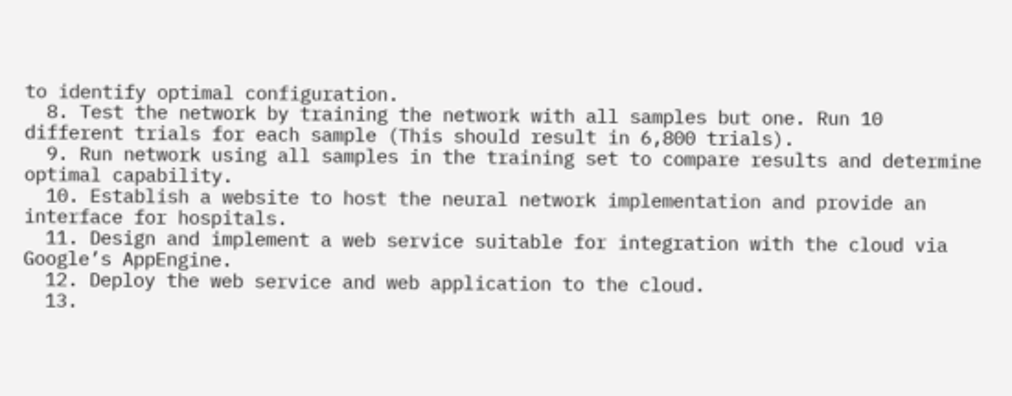to identify optimal configuration.
  8. Test the network by training the network with all samples but one. Run 10 different trials for each sample (This should result in 6,800 trials).
  9. Run network using all samples in the training set to compare results and determine optimal capability.
  10. Establish a website to host the neural network implementation and provide an interface for hospitals.
  11. Design and implement a web service suitable for integration with the cloud via Google’s AppEngine.
  12. Deploy the web service and web application to the cloud.
  13.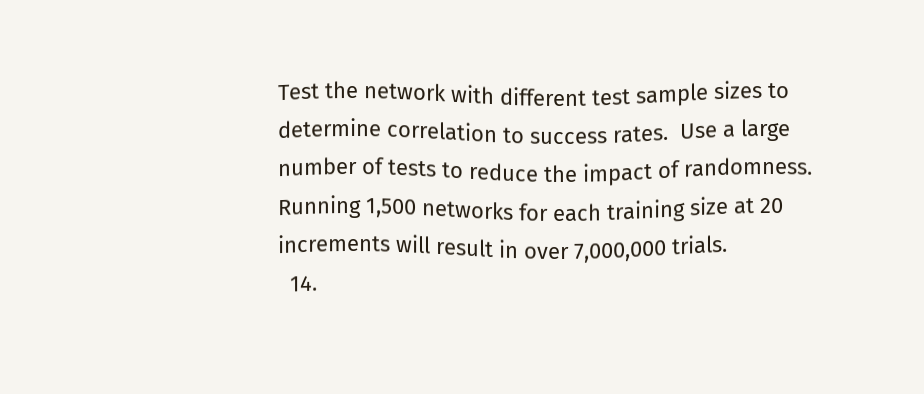Test the network with different test sample sizes to determine correlation to success rates.  Use a large number of tests to reduce the impact of randomness.  Running 1,500 networks for each training size at 20 increments will result in over 7,000,000 trials.
  14.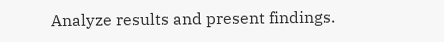Analyze results and present findings.